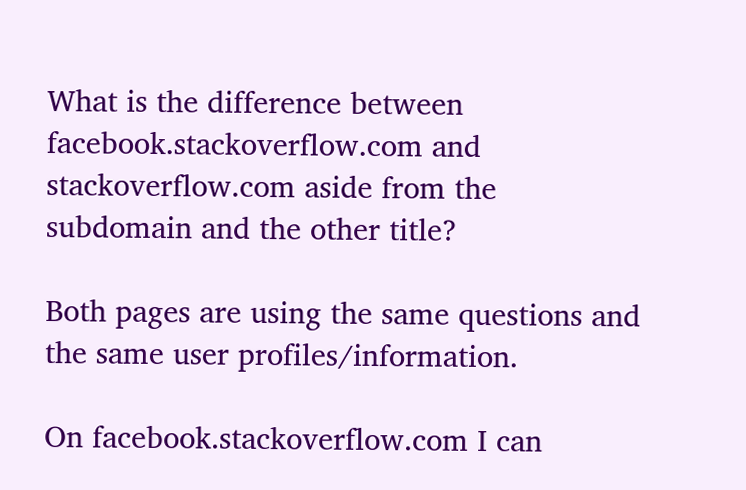What is the difference between facebook.stackoverflow.com and stackoverflow.com aside from the subdomain and the other title?

Both pages are using the same questions and the same user profiles/information.

On facebook.stackoverflow.com I can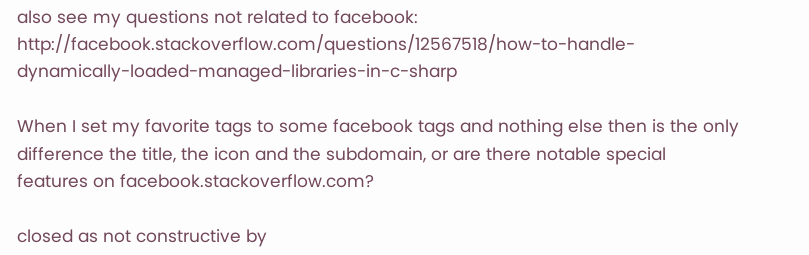also see my questions not related to facebook: http://facebook.stackoverflow.com/questions/12567518/how-to-handle-dynamically-loaded-managed-libraries-in-c-sharp

When I set my favorite tags to some facebook tags and nothing else then is the only difference the title, the icon and the subdomain, or are there notable special features on facebook.stackoverflow.com?

closed as not constructive by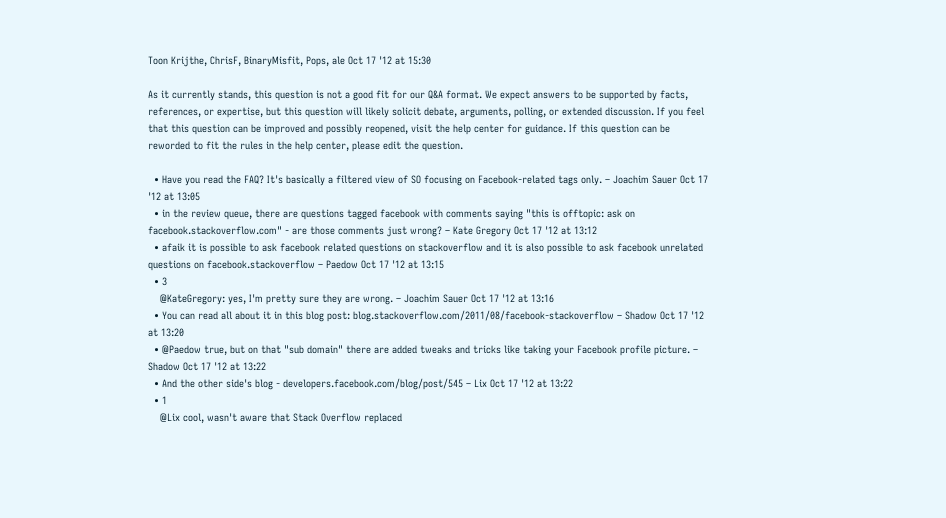Toon Krijthe, ChrisF, BinaryMisfit, Pops, ale Oct 17 '12 at 15:30

As it currently stands, this question is not a good fit for our Q&A format. We expect answers to be supported by facts, references, or expertise, but this question will likely solicit debate, arguments, polling, or extended discussion. If you feel that this question can be improved and possibly reopened, visit the help center for guidance. If this question can be reworded to fit the rules in the help center, please edit the question.

  • Have you read the FAQ? It's basically a filtered view of SO focusing on Facebook-related tags only. – Joachim Sauer Oct 17 '12 at 13:05
  • in the review queue, there are questions tagged facebook with comments saying "this is offtopic: ask on facebook.stackoverflow.com" - are those comments just wrong? – Kate Gregory Oct 17 '12 at 13:12
  • afaik it is possible to ask facebook related questions on stackoverflow and it is also possible to ask facebook unrelated questions on facebook.stackoverflow – Paedow Oct 17 '12 at 13:15
  • 3
    @KateGregory: yes, I'm pretty sure they are wrong. – Joachim Sauer Oct 17 '12 at 13:16
  • You can read all about it in this blog post: blog.stackoverflow.com/2011/08/facebook-stackoverflow – Shadow Oct 17 '12 at 13:20
  • @Paedow true, but on that "sub domain" there are added tweaks and tricks like taking your Facebook profile picture. – Shadow Oct 17 '12 at 13:22
  • And the other side's blog - developers.facebook.com/blog/post/545 – Lix Oct 17 '12 at 13:22
  • 1
    @Lix cool, wasn't aware that Stack Overflow replaced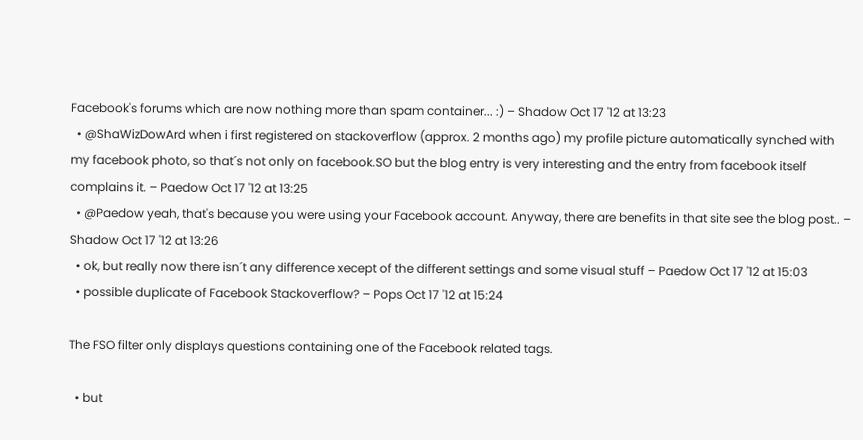Facebook's forums which are now nothing more than spam container... :) – Shadow Oct 17 '12 at 13:23
  • @ShaWizDowArd when i first registered on stackoverflow (approx. 2 months ago) my profile picture automatically synched with my facebook photo, so that´s not only on facebook.SO but the blog entry is very interesting and the entry from facebook itself complains it. – Paedow Oct 17 '12 at 13:25
  • @Paedow yeah, that's because you were using your Facebook account. Anyway, there are benefits in that site see the blog post.. – Shadow Oct 17 '12 at 13:26
  • ok, but really now there isn´t any difference xecept of the different settings and some visual stuff – Paedow Oct 17 '12 at 15:03
  • possible duplicate of Facebook Stackoverflow? – Pops Oct 17 '12 at 15:24

The FSO filter only displays questions containing one of the Facebook related tags.

  • but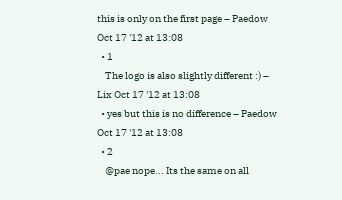this is only on the first page – Paedow Oct 17 '12 at 13:08
  • 1
    The logo is also slightly different :) – Lix Oct 17 '12 at 13:08
  • yes but this is no difference – Paedow Oct 17 '12 at 13:08
  • 2
    @pae nope... Its the same on all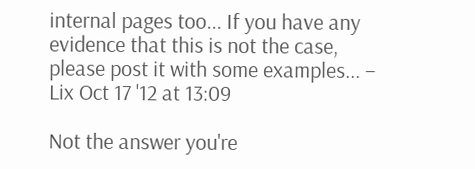internal pages too... If you have any evidence that this is not the case, please post it with some examples... – Lix Oct 17 '12 at 13:09

Not the answer you're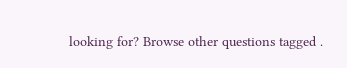looking for? Browse other questions tagged .